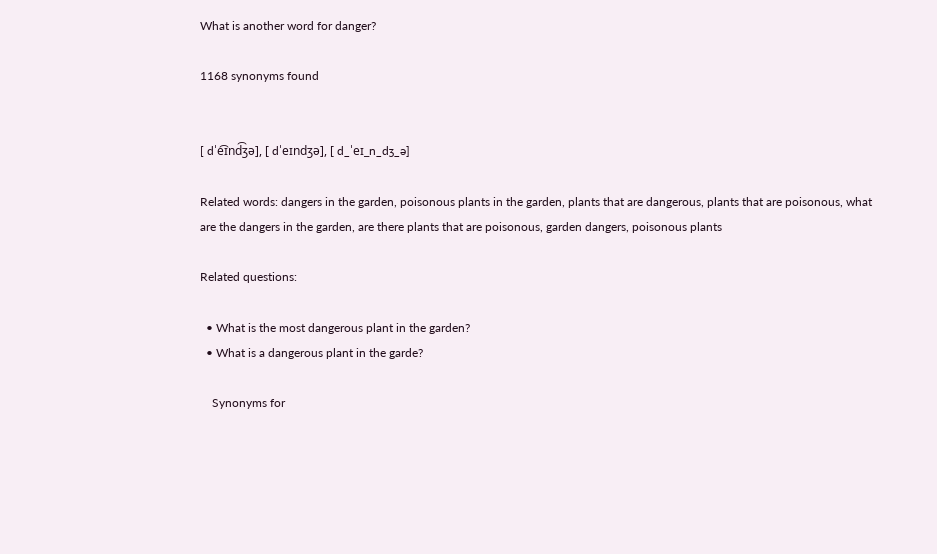What is another word for danger?

1168 synonyms found


[ dˈe͡ɪnd͡ʒə], [ dˈeɪndʒə], [ d_ˈeɪ_n_dʒ_ə]

Related words: dangers in the garden, poisonous plants in the garden, plants that are dangerous, plants that are poisonous, what are the dangers in the garden, are there plants that are poisonous, garden dangers, poisonous plants

Related questions:

  • What is the most dangerous plant in the garden?
  • What is a dangerous plant in the garde?

    Synonyms for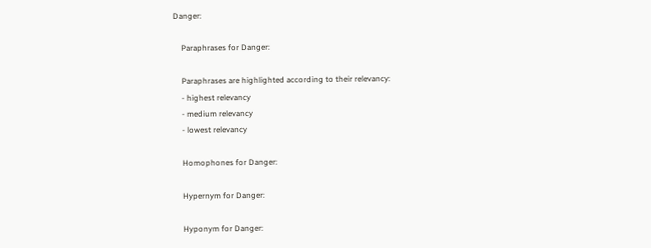Danger:

    Paraphrases for Danger:

    Paraphrases are highlighted according to their relevancy:
    - highest relevancy
    - medium relevancy
    - lowest relevancy

    Homophones for Danger:

    Hypernym for Danger:

    Hyponym for Danger: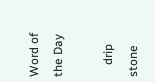Word of the Day

    drip stone